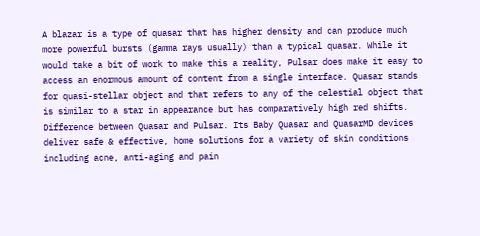A blazar is a type of quasar that has higher density and can produce much more powerful bursts (gamma rays usually) than a typical quasar. While it would take a bit of work to make this a reality, Pulsar does make it easy to access an enormous amount of content from a single interface. Quasar stands for quasi-stellar object and that refers to any of the celestial object that is similar to a star in appearance but has comparatively high red shifts. Difference between Quasar and Pulsar. Its Baby Quasar and QuasarMD devices deliver safe & effective, home solutions for a variety of skin conditions including acne, anti-aging and pain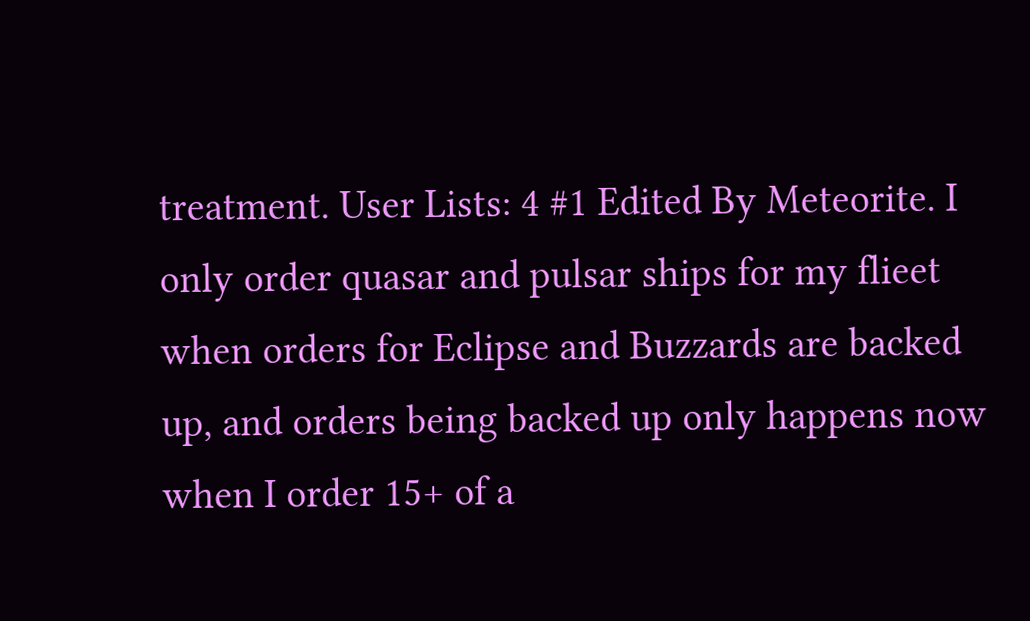treatment. User Lists: 4 #1 Edited By Meteorite. I only order quasar and pulsar ships for my flieet when orders for Eclipse and Buzzards are backed up, and orders being backed up only happens now when I order 15+ of a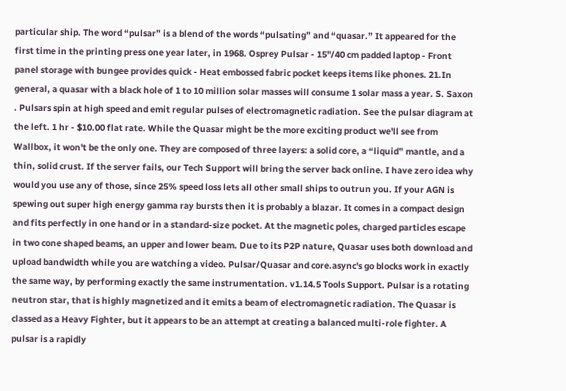particular ship. The word “pulsar” is a blend of the words “pulsating” and “quasar.” It appeared for the first time in the printing press one year later, in 1968. Osprey Pulsar - 15"/40 cm padded laptop - Front panel storage with bungee provides quick - Heat embossed fabric pocket keeps items like phones. 21.In general, a quasar with a black hole of 1 to 10 million solar masses will consume 1 solar mass a year. S. Saxon . Pulsars spin at high speed and emit regular pulses of electromagnetic radiation. See the pulsar diagram at the left. 1 hr - $10.00 flat rate. While the Quasar might be the more exciting product we'll see from Wallbox, it won't be the only one. They are composed of three layers: a solid core, a “liquid” mantle, and a thin, solid crust. If the server fails, our Tech Support will bring the server back online. I have zero idea why would you use any of those, since 25% speed loss lets all other small ships to outrun you. If your AGN is spewing out super high energy gamma ray bursts then it is probably a blazar. It comes in a compact design and fits perfectly in one hand or in a standard-size pocket. At the magnetic poles, charged particles escape in two cone shaped beams, an upper and lower beam. Due to its P2P nature, Quasar uses both download and upload bandwidth while you are watching a video. Pulsar/Quasar and core.async's go blocks work in exactly the same way, by performing exactly the same instrumentation. v1.14.5 Tools Support. Pulsar is a rotating neutron star, that is highly magnetized and it emits a beam of electromagnetic radiation. The Quasar is classed as a Heavy Fighter, but it appears to be an attempt at creating a balanced multi-role fighter. A pulsar is a rapidly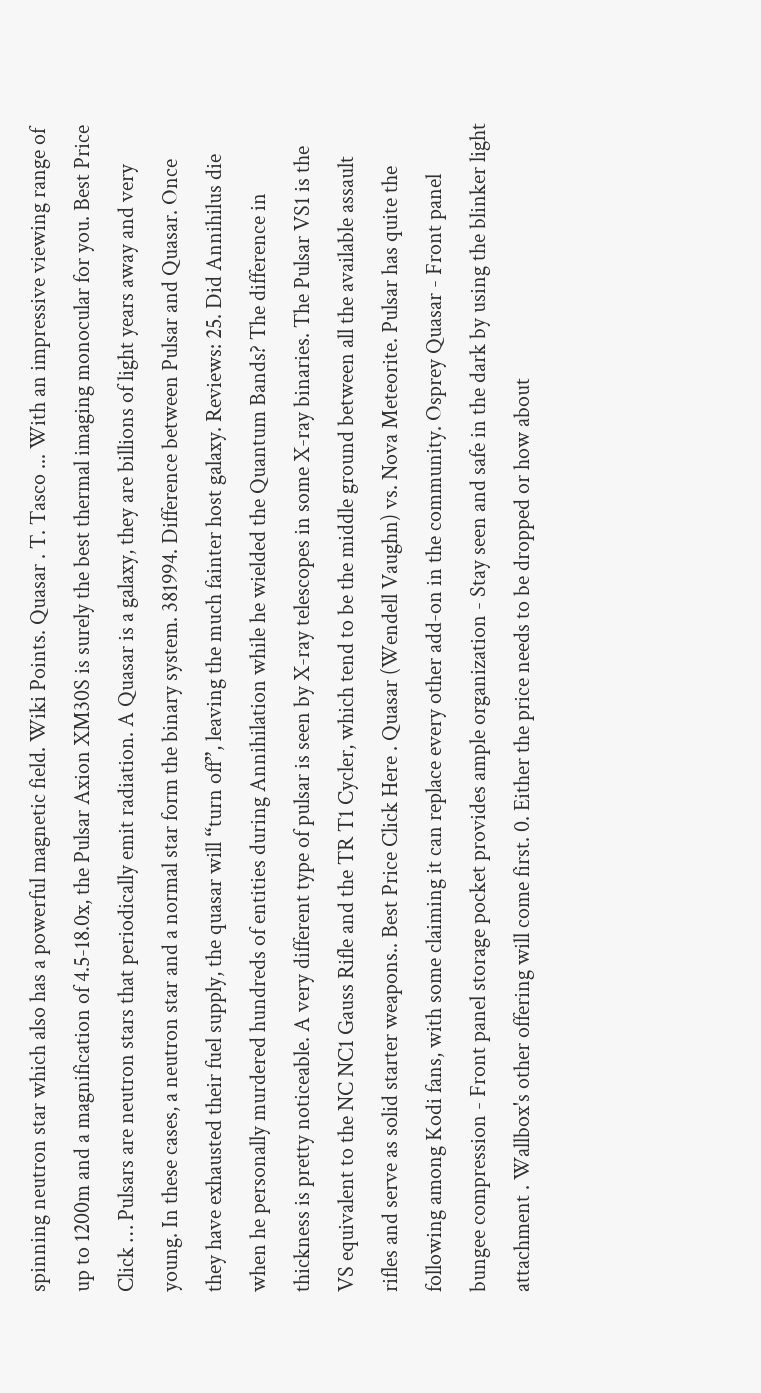spinning neutron star which also has a powerful magnetic field. Wiki Points. Quasar . T. Tasco ... With an impressive viewing range of up to 1200m and a magnification of 4.5-18.0x, the Pulsar Axion XM30S is surely the best thermal imaging monocular for you. Best Price Click … Pulsars are neutron stars that periodically emit radiation. A Quasar is a galaxy, they are billions of light years away and very young. In these cases, a neutron star and a normal star form the binary system. 381994. Difference between Pulsar and Quasar. Once they have exhausted their fuel supply, the quasar will “turn off”, leaving the much fainter host galaxy. Reviews: 25. Did Annihilus die when he personally murdered hundreds of entities during Annihilation while he wielded the Quantum Bands? The difference in thickness is pretty noticeable. A very different type of pulsar is seen by X-ray telescopes in some X-ray binaries. The Pulsar VS1 is the VS equivalent to the NC NC1 Gauss Rifle and the TR T1 Cycler, which tend to be the middle ground between all the available assault rifles and serve as solid starter weapons.. Best Price Click Here . Quasar (Wendell Vaughn) vs. Nova Meteorite. Pulsar has quite the following among Kodi fans, with some claiming it can replace every other add-on in the community. Osprey Quasar - Front panel bungee compression - Front panel storage pocket provides ample organization - Stay seen and safe in the dark by using the blinker light attachment . Wallbox's other offering will come first. 0. Either the price needs to be dropped or how about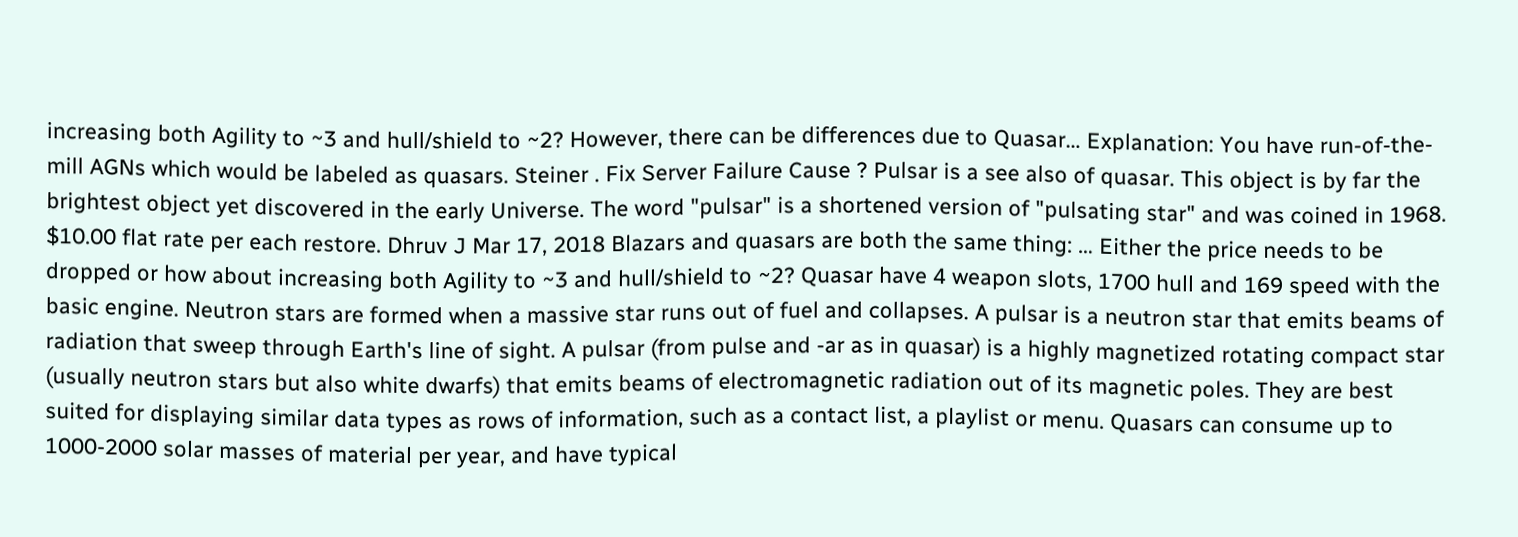increasing both Agility to ~3 and hull/shield to ~2? However, there can be differences due to Quasar… Explanation: You have run-of-the-mill AGNs which would be labeled as quasars. Steiner . Fix Server Failure Cause ? Pulsar is a see also of quasar. This object is by far the brightest object yet discovered in the early Universe. The word "pulsar" is a shortened version of "pulsating star" and was coined in 1968. $10.00 flat rate per each restore. Dhruv J Mar 17, 2018 Blazars and quasars are both the same thing: … Either the price needs to be dropped or how about increasing both Agility to ~3 and hull/shield to ~2? Quasar have 4 weapon slots, 1700 hull and 169 speed with the basic engine. Neutron stars are formed when a massive star runs out of fuel and collapses. A pulsar is a neutron star that emits beams of radiation that sweep through Earth's line of sight. A pulsar (from pulse and -ar as in quasar) is a highly magnetized rotating compact star (usually neutron stars but also white dwarfs) that emits beams of electromagnetic radiation out of its magnetic poles. They are best suited for displaying similar data types as rows of information, such as a contact list, a playlist or menu. Quasars can consume up to 1000-2000 solar masses of material per year, and have typical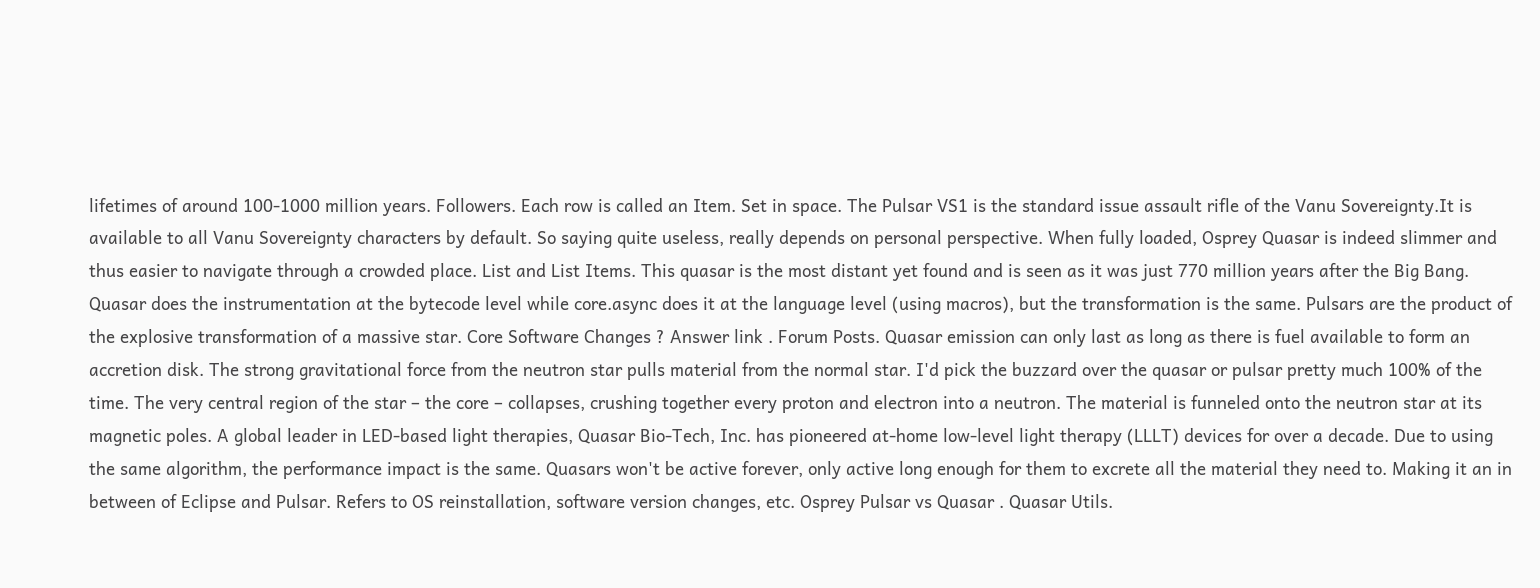lifetimes of around 100-1000 million years. Followers. Each row is called an Item. Set in space. The Pulsar VS1 is the standard issue assault rifle of the Vanu Sovereignty.It is available to all Vanu Sovereignty characters by default. So saying quite useless, really depends on personal perspective. When fully loaded, Osprey Quasar is indeed slimmer and thus easier to navigate through a crowded place. List and List Items. This quasar is the most distant yet found and is seen as it was just 770 million years after the Big Bang. Quasar does the instrumentation at the bytecode level while core.async does it at the language level (using macros), but the transformation is the same. Pulsars are the product of the explosive transformation of a massive star. Core Software Changes ? Answer link . Forum Posts. Quasar emission can only last as long as there is fuel available to form an accretion disk. The strong gravitational force from the neutron star pulls material from the normal star. I'd pick the buzzard over the quasar or pulsar pretty much 100% of the time. The very central region of the star – the core – collapses, crushing together every proton and electron into a neutron. The material is funneled onto the neutron star at its magnetic poles. A global leader in LED-based light therapies, Quasar Bio-Tech, Inc. has pioneered at-home low-level light therapy (LLLT) devices for over a decade. Due to using the same algorithm, the performance impact is the same. Quasars won't be active forever, only active long enough for them to excrete all the material they need to. Making it an in between of Eclipse and Pulsar. Refers to OS reinstallation, software version changes, etc. Osprey Pulsar vs Quasar . Quasar Utils.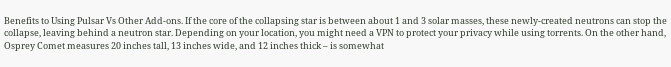Benefits to Using Pulsar Vs Other Add-ons. If the core of the collapsing star is between about 1 and 3 solar masses, these newly-created neutrons can stop the collapse, leaving behind a neutron star. Depending on your location, you might need a VPN to protect your privacy while using torrents. On the other hand, Osprey Comet measures 20 inches tall, 13 inches wide, and 12 inches thick – is somewhat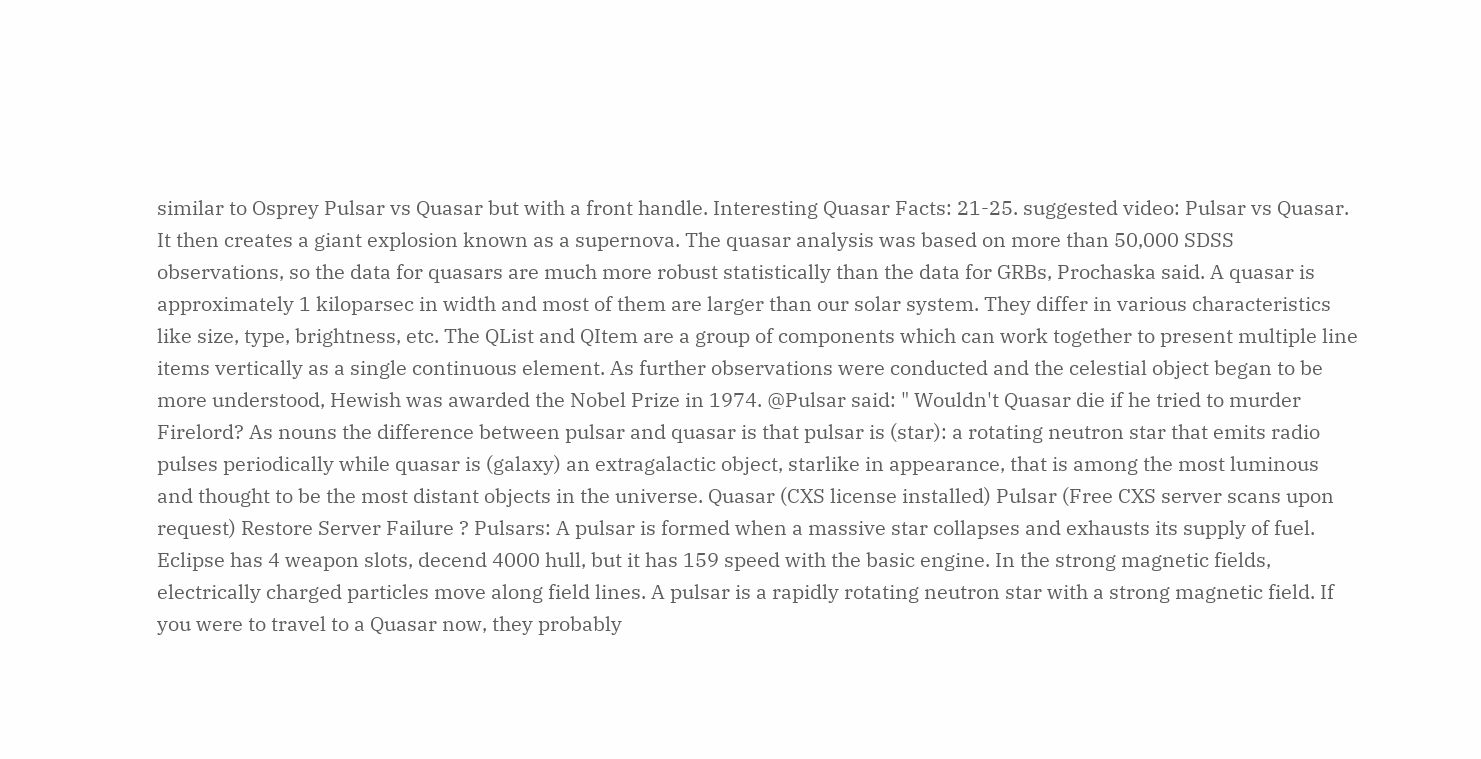similar to Osprey Pulsar vs Quasar but with a front handle. Interesting Quasar Facts: 21-25. suggested video: Pulsar vs Quasar. It then creates a giant explosion known as a supernova. The quasar analysis was based on more than 50,000 SDSS observations, so the data for quasars are much more robust statistically than the data for GRBs, Prochaska said. A quasar is approximately 1 kiloparsec in width and most of them are larger than our solar system. They differ in various characteristics like size, type, brightness, etc. The QList and QItem are a group of components which can work together to present multiple line items vertically as a single continuous element. As further observations were conducted and the celestial object began to be more understood, Hewish was awarded the Nobel Prize in 1974. @Pulsar said: " Wouldn't Quasar die if he tried to murder Firelord? As nouns the difference between pulsar and quasar is that pulsar is (star): a rotating neutron star that emits radio pulses periodically while quasar is (galaxy) an extragalactic object, starlike in appearance, that is among the most luminous and thought to be the most distant objects in the universe. Quasar (CXS license installed) Pulsar (Free CXS server scans upon request) Restore Server Failure ? Pulsars: A pulsar is formed when a massive star collapses and exhausts its supply of fuel. Eclipse has 4 weapon slots, decend 4000 hull, but it has 159 speed with the basic engine. In the strong magnetic fields, electrically charged particles move along field lines. A pulsar is a rapidly rotating neutron star with a strong magnetic field. If you were to travel to a Quasar now, they probably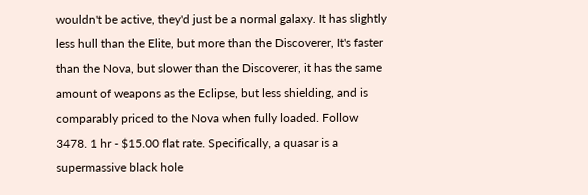wouldn't be active, they'd just be a normal galaxy. It has slightly less hull than the Elite, but more than the Discoverer, It's faster than the Nova, but slower than the Discoverer, it has the same amount of weapons as the Eclipse, but less shielding, and is comparably priced to the Nova when fully loaded. Follow 3478. 1 hr - $15.00 flat rate. Specifically, a quasar is a supermassive black hole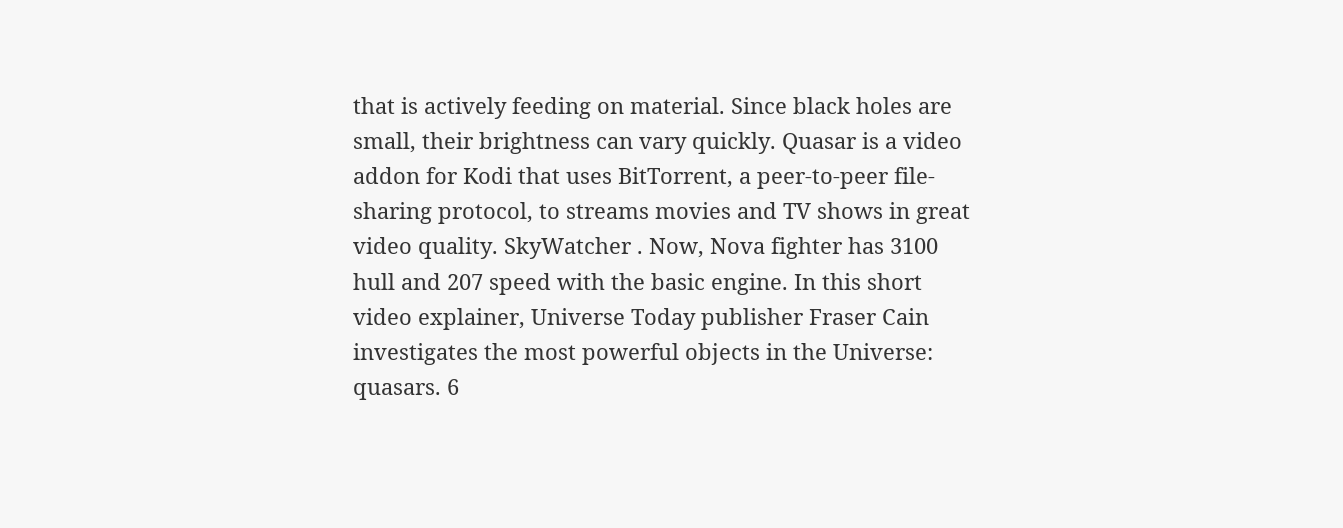that is actively feeding on material. Since black holes are small, their brightness can vary quickly. Quasar is a video addon for Kodi that uses BitTorrent, a peer-to-peer file-sharing protocol, to streams movies and TV shows in great video quality. SkyWatcher . Now, Nova fighter has 3100 hull and 207 speed with the basic engine. In this short video explainer, Universe Today publisher Fraser Cain investigates the most powerful objects in the Universe: quasars. 6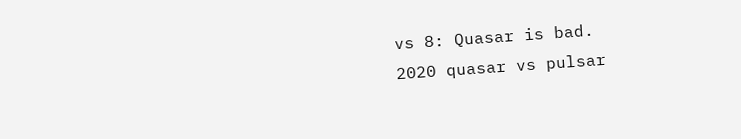vs 8: Quasar is bad.
2020 quasar vs pulsar